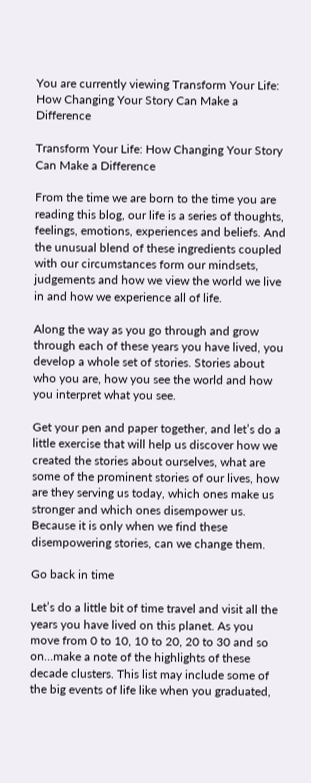You are currently viewing Transform Your Life: How Changing Your Story Can Make a Difference

Transform Your Life: How Changing Your Story Can Make a Difference

From the time we are born to the time you are reading this blog, our life is a series of thoughts, feelings, emotions, experiences and beliefs. And the unusual blend of these ingredients coupled with our circumstances form our mindsets, judgements and how we view the world we live in and how we experience all of life.

Along the way as you go through and grow through each of these years you have lived, you develop a whole set of stories. Stories about who you are, how you see the world and how you interpret what you see.

Get your pen and paper together, and let’s do a little exercise that will help us discover how we created the stories about ourselves, what are some of the prominent stories of our lives, how are they serving us today, which ones make us stronger and which ones disempower us. Because it is only when we find these disempowering stories, can we change them.

Go back in time

Let’s do a little bit of time travel and visit all the years you have lived on this planet. As you move from 0 to 10, 10 to 20, 20 to 30 and so on…make a note of the highlights of these decade clusters. This list may include some of the big events of life like when you graduated,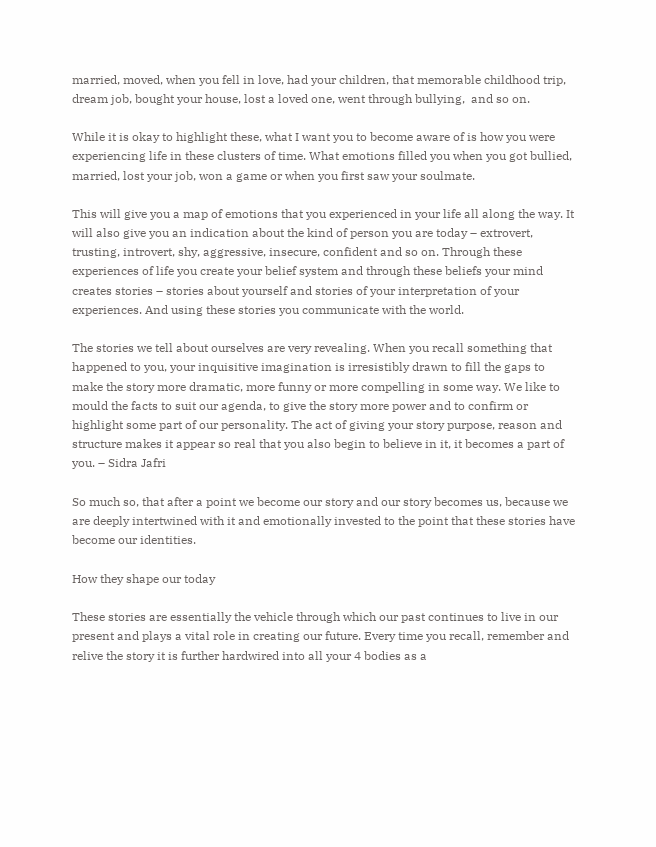married, moved, when you fell in love, had your children, that memorable childhood trip, dream job, bought your house, lost a loved one, went through bullying,  and so on.

While it is okay to highlight these, what I want you to become aware of is how you were experiencing life in these clusters of time. What emotions filled you when you got bullied, married, lost your job, won a game or when you first saw your soulmate.

This will give you a map of emotions that you experienced in your life all along the way. It will also give you an indication about the kind of person you are today – extrovert, trusting, introvert, shy, aggressive, insecure, confident and so on. Through these experiences of life you create your belief system and through these beliefs your mind creates stories – stories about yourself and stories of your interpretation of your experiences. And using these stories you communicate with the world.

The stories we tell about ourselves are very revealing. When you recall something that happened to you, your inquisitive imagination is irresistibly drawn to fill the gaps to make the story more dramatic, more funny or more compelling in some way. We like to mould the facts to suit our agenda, to give the story more power and to confirm or highlight some part of our personality. The act of giving your story purpose, reason and structure makes it appear so real that you also begin to believe in it, it becomes a part of you. – Sidra Jafri

So much so, that after a point we become our story and our story becomes us, because we are deeply intertwined with it and emotionally invested to the point that these stories have become our identities.

How they shape our today

These stories are essentially the vehicle through which our past continues to live in our present and plays a vital role in creating our future. Every time you recall, remember and relive the story it is further hardwired into all your 4 bodies as a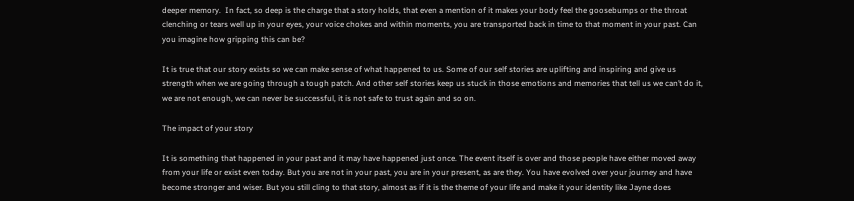deeper memory.  In fact, so deep is the charge that a story holds, that even a mention of it makes your body feel the goosebumps or the throat clenching or tears well up in your eyes, your voice chokes and within moments, you are transported back in time to that moment in your past. Can you imagine how gripping this can be?

It is true that our story exists so we can make sense of what happened to us. Some of our self stories are uplifting and inspiring and give us strength when we are going through a tough patch. And other self stories keep us stuck in those emotions and memories that tell us we can’t do it, we are not enough, we can never be successful, it is not safe to trust again and so on.

The impact of your story

It is something that happened in your past and it may have happened just once. The event itself is over and those people have either moved away from your life or exist even today. But you are not in your past, you are in your present, as are they. You have evolved over your journey and have become stronger and wiser. But you still cling to that story, almost as if it is the theme of your life and make it your identity like Jayne does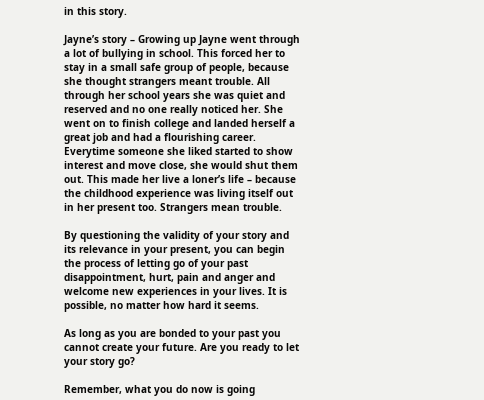in this story.

Jayne’s story – Growing up Jayne went through a lot of bullying in school. This forced her to stay in a small safe group of people, because she thought strangers meant trouble. All through her school years she was quiet and reserved and no one really noticed her. She went on to finish college and landed herself a great job and had a flourishing career. Everytime someone she liked started to show interest and move close, she would shut them out. This made her live a loner’s life – because the childhood experience was living itself out in her present too. Strangers mean trouble.

By questioning the validity of your story and its relevance in your present, you can begin  the process of letting go of your past disappointment, hurt, pain and anger and welcome new experiences in your lives. It is possible, no matter how hard it seems.

As long as you are bonded to your past you cannot create your future. Are you ready to let your story go?

Remember, what you do now is going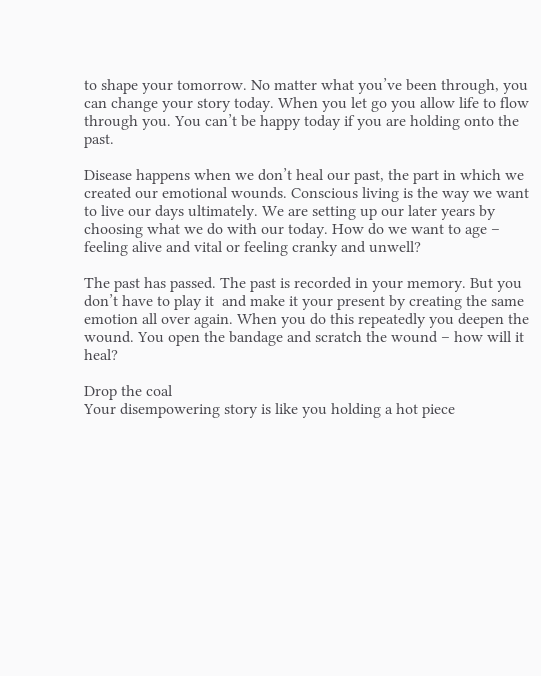to shape your tomorrow. No matter what you’ve been through, you can change your story today. When you let go you allow life to flow through you. You can’t be happy today if you are holding onto the past.

Disease happens when we don’t heal our past, the part in which we created our emotional wounds. Conscious living is the way we want to live our days ultimately. We are setting up our later years by choosing what we do with our today. How do we want to age – feeling alive and vital or feeling cranky and unwell?

The past has passed. The past is recorded in your memory. But you don’t have to play it  and make it your present by creating the same emotion all over again. When you do this repeatedly you deepen the wound. You open the bandage and scratch the wound – how will it heal?

Drop the coal
Your disempowering story is like you holding a hot piece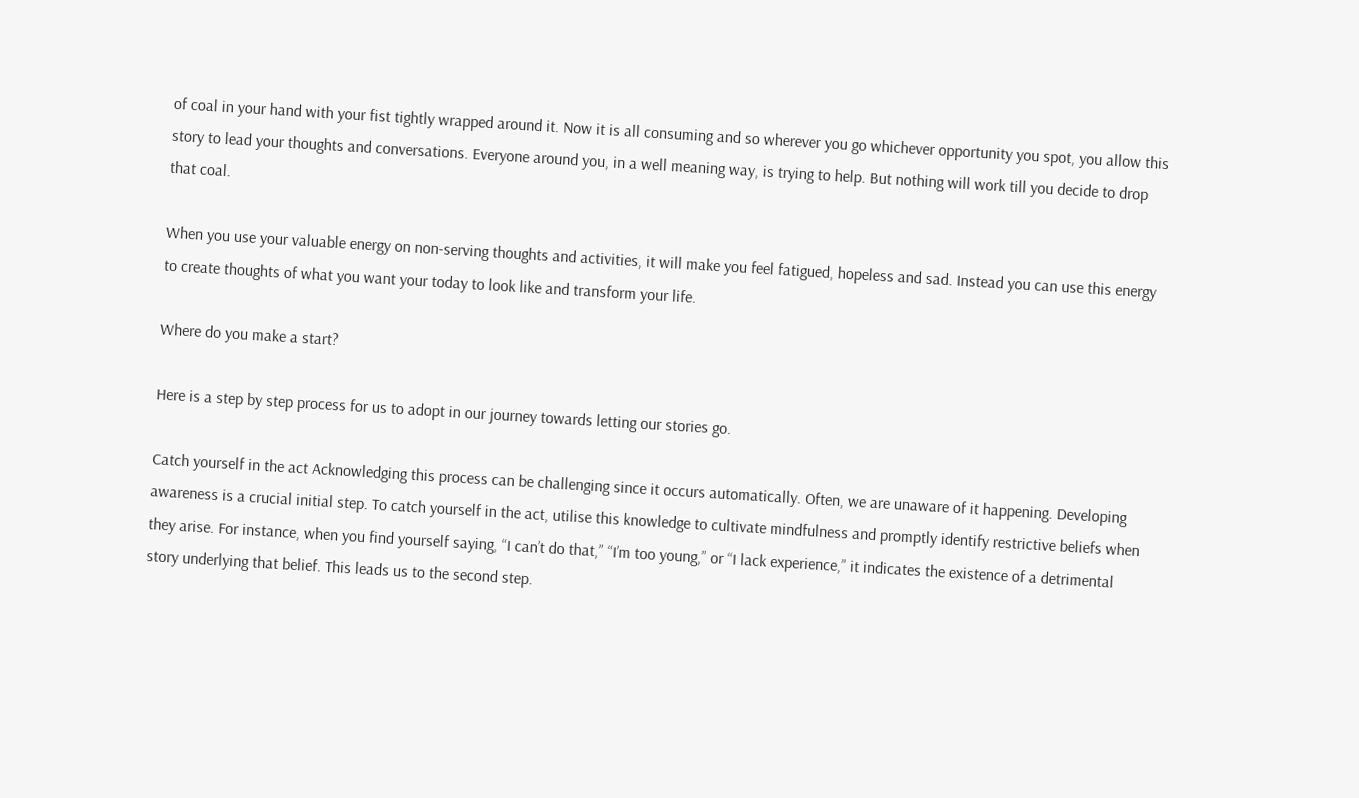of coal in your hand with your fist tightly wrapped around it. Now it is all consuming and so wherever you go whichever opportunity you spot, you allow this story to lead your thoughts and conversations. Everyone around you, in a well meaning way, is trying to help. But nothing will work till you decide to drop that coal.

When you use your valuable energy on non-serving thoughts and activities, it will make you feel fatigued, hopeless and sad. Instead you can use this energy to create thoughts of what you want your today to look like and transform your life.

Where do you make a start?

Here is a step by step process for us to adopt in our journey towards letting our stories go.

Catch yourself in the act Acknowledging this process can be challenging since it occurs automatically. Often, we are unaware of it happening. Developing awareness is a crucial initial step. To catch yourself in the act, utilise this knowledge to cultivate mindfulness and promptly identify restrictive beliefs when they arise. For instance, when you find yourself saying, “I can’t do that,” “I’m too young,” or “I lack experience,” it indicates the existence of a detrimental story underlying that belief. This leads us to the second step.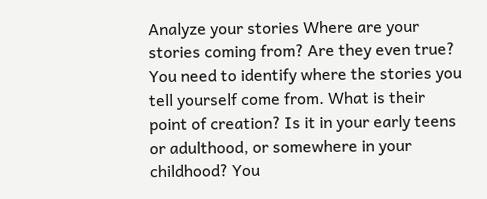Analyze your stories Where are your stories coming from? Are they even true? You need to identify where the stories you tell yourself come from. What is their point of creation? Is it in your early teens or adulthood, or somewhere in your childhood? You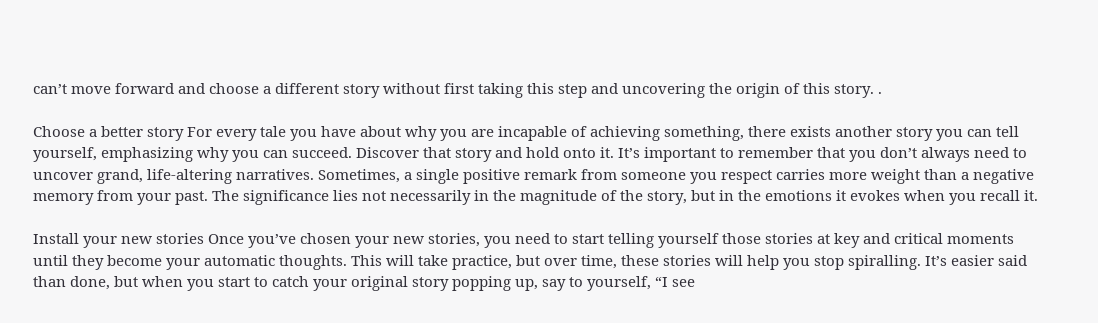can’t move forward and choose a different story without first taking this step and uncovering the origin of this story. .

Choose a better story For every tale you have about why you are incapable of achieving something, there exists another story you can tell yourself, emphasizing why you can succeed. Discover that story and hold onto it. It’s important to remember that you don’t always need to uncover grand, life-altering narratives. Sometimes, a single positive remark from someone you respect carries more weight than a negative memory from your past. The significance lies not necessarily in the magnitude of the story, but in the emotions it evokes when you recall it.

Install your new stories Once you’ve chosen your new stories, you need to start telling yourself those stories at key and critical moments until they become your automatic thoughts. This will take practice, but over time, these stories will help you stop spiralling. It’s easier said than done, but when you start to catch your original story popping up, say to yourself, “I see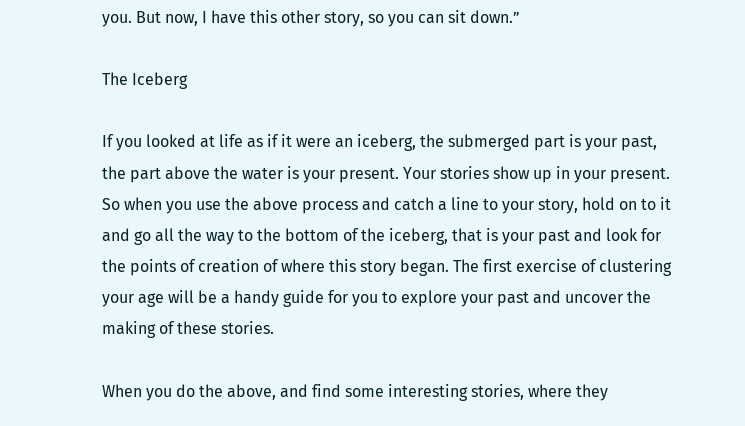you. But now, I have this other story, so you can sit down.”

The Iceberg

If you looked at life as if it were an iceberg, the submerged part is your past, the part above the water is your present. Your stories show up in your present. So when you use the above process and catch a line to your story, hold on to it and go all the way to the bottom of the iceberg, that is your past and look for the points of creation of where this story began. The first exercise of clustering your age will be a handy guide for you to explore your past and uncover the making of these stories.

When you do the above, and find some interesting stories, where they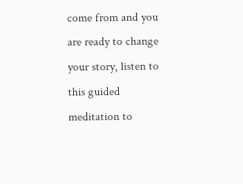come from and you are ready to change your story, listen to this guided meditation to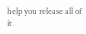help you release all of it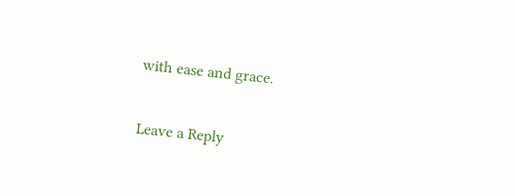with ease and grace.

Leave a Reply